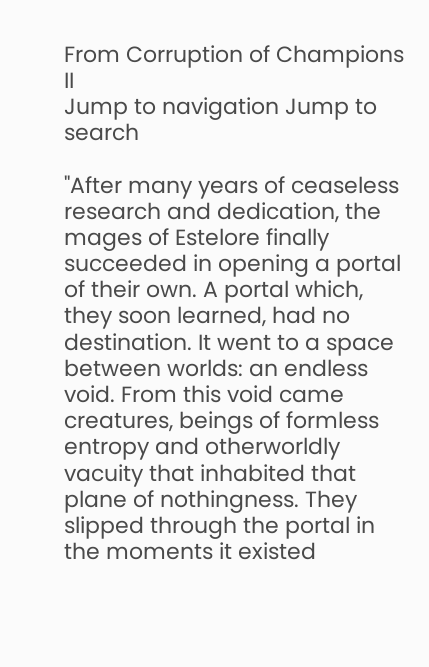From Corruption of Champions II
Jump to navigation Jump to search

"After many years of ceaseless research and dedication, the mages of Estelore finally succeeded in opening a portal of their own. A portal which, they soon learned, had no destination. It went to a space between worlds: an endless void. From this void came creatures, beings of formless entropy and otherworldly vacuity that inhabited that plane of nothingness. They slipped through the portal in the moments it existed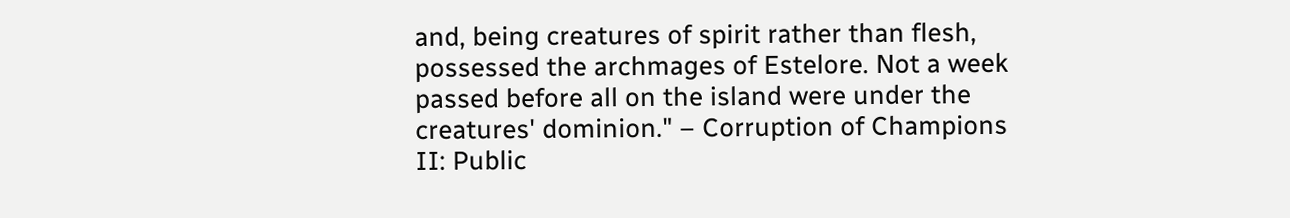and, being creatures of spirit rather than flesh, possessed the archmages of Estelore. Not a week passed before all on the island were under the creatures' dominion." – Corruption of Champions II: Public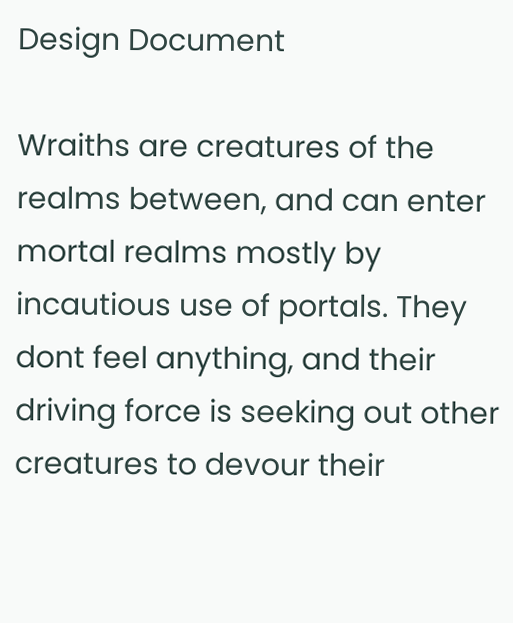Design Document

Wraiths are creatures of the realms between, and can enter mortal realms mostly by incautious use of portals. They dont feel anything, and their driving force is seeking out other creatures to devour their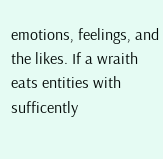emotions, feelings, and the likes. If a wraith eats entities with sufficently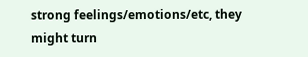strong feelings/emotions/etc, they might turn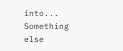into... Something else